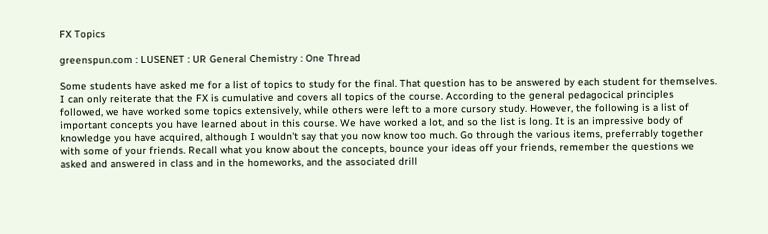FX Topics

greenspun.com : LUSENET : UR General Chemistry : One Thread

Some students have asked me for a list of topics to study for the final. That question has to be answered by each student for themselves. I can only reiterate that the FX is cumulative and covers all topics of the course. According to the general pedagocical principles followed, we have worked some topics extensively, while others were left to a more cursory study. However, the following is a list of important concepts you have learned about in this course. We have worked a lot, and so the list is long. It is an impressive body of knowledge you have acquired, although I wouldn't say that you now know too much. Go through the various items, preferrably together with some of your friends. Recall what you know about the concepts, bounce your ideas off your friends, remember the questions we asked and answered in class and in the homeworks, and the associated drill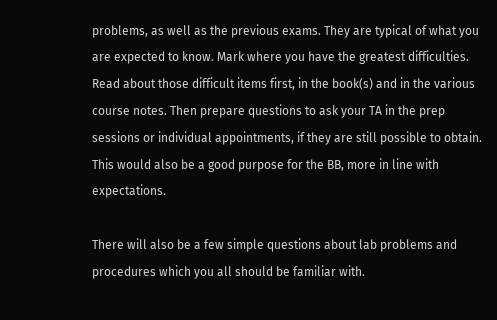problems, as well as the previous exams. They are typical of what you are expected to know. Mark where you have the greatest difficulties. Read about those difficult items first, in the book(s) and in the various course notes. Then prepare questions to ask your TA in the prep sessions or individual appointments, if they are still possible to obtain. This would also be a good purpose for the BB, more in line with expectations.

There will also be a few simple questions about lab problems and procedures which you all should be familiar with.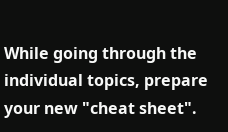While going through the individual topics, prepare your new "cheat sheet".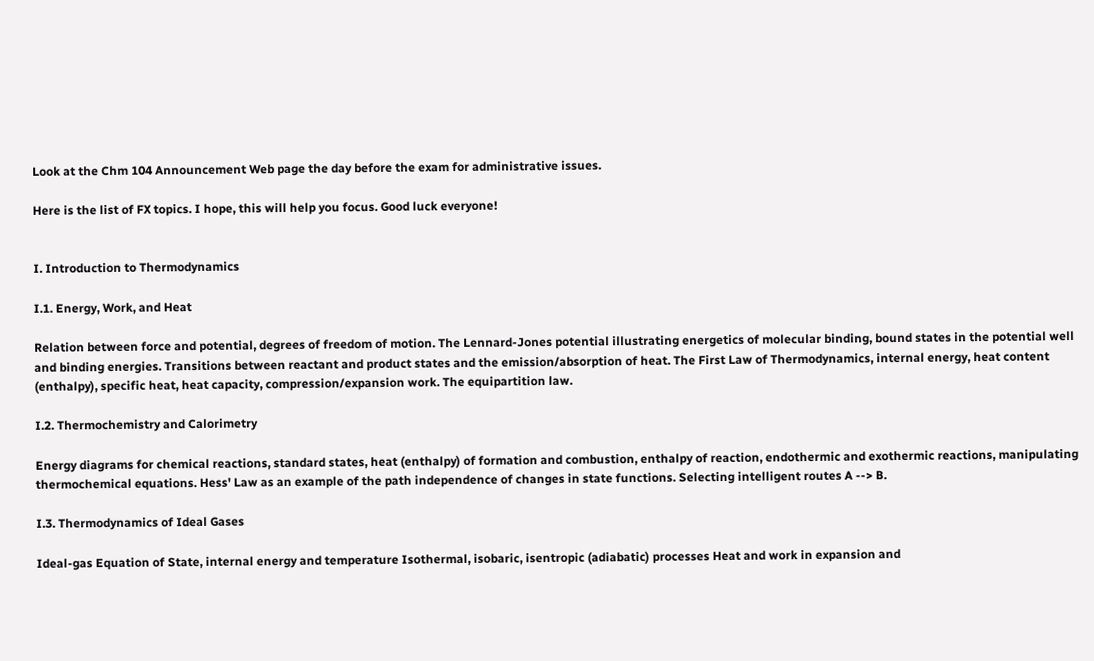Look at the Chm 104 Announcement Web page the day before the exam for administrative issues.

Here is the list of FX topics. I hope, this will help you focus. Good luck everyone!


I. Introduction to Thermodynamics

I.1. Energy, Work, and Heat

Relation between force and potential, degrees of freedom of motion. The Lennard-Jones potential illustrating energetics of molecular binding, bound states in the potential well and binding energies. Transitions between reactant and product states and the emission/absorption of heat. The First Law of Thermodynamics, internal energy, heat content (enthalpy), specific heat, heat capacity, compression/expansion work. The equipartition law.

I.2. Thermochemistry and Calorimetry

Energy diagrams for chemical reactions, standard states, heat (enthalpy) of formation and combustion, enthalpy of reaction, endothermic and exothermic reactions, manipulating thermochemical equations. Hess' Law as an example of the path independence of changes in state functions. Selecting intelligent routes A --> B.

I.3. Thermodynamics of Ideal Gases

Ideal-gas Equation of State, internal energy and temperature Isothermal, isobaric, isentropic (adiabatic) processes Heat and work in expansion and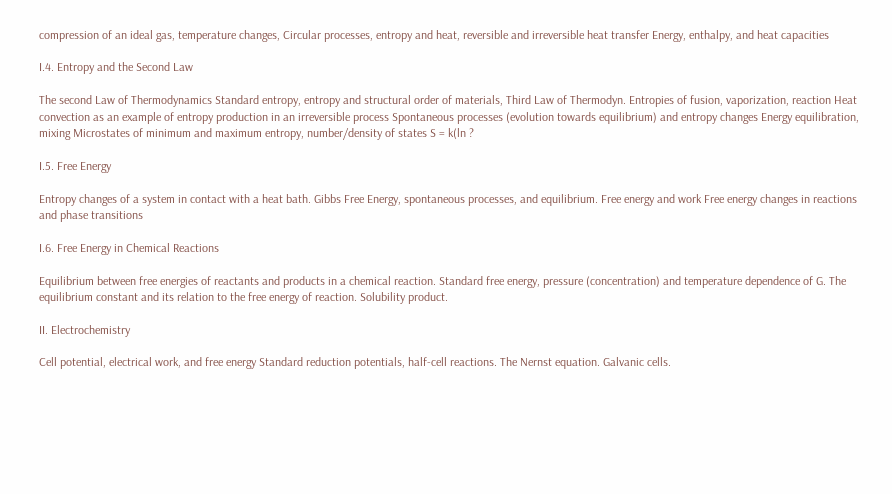compression of an ideal gas, temperature changes, Circular processes, entropy and heat, reversible and irreversible heat transfer Energy, enthalpy, and heat capacities

I.4. Entropy and the Second Law

The second Law of Thermodynamics Standard entropy, entropy and structural order of materials, Third Law of Thermodyn. Entropies of fusion, vaporization, reaction Heat convection as an example of entropy production in an irreversible process Spontaneous processes (evolution towards equilibrium) and entropy changes Energy equilibration, mixing Microstates of minimum and maximum entropy, number/density of states S = k(ln ?

I.5. Free Energy

Entropy changes of a system in contact with a heat bath. Gibbs Free Energy, spontaneous processes, and equilibrium. Free energy and work Free energy changes in reactions and phase transitions

I.6. Free Energy in Chemical Reactions

Equilibrium between free energies of reactants and products in a chemical reaction. Standard free energy, pressure (concentration) and temperature dependence of G. The equilibrium constant and its relation to the free energy of reaction. Solubility product.

II. Electrochemistry

Cell potential, electrical work, and free energy Standard reduction potentials, half-cell reactions. The Nernst equation. Galvanic cells.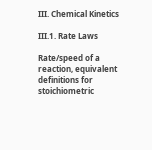III. Chemical Kinetics

III.1. Rate Laws

Rate/speed of a reaction, equivalent definitions for stoichiometric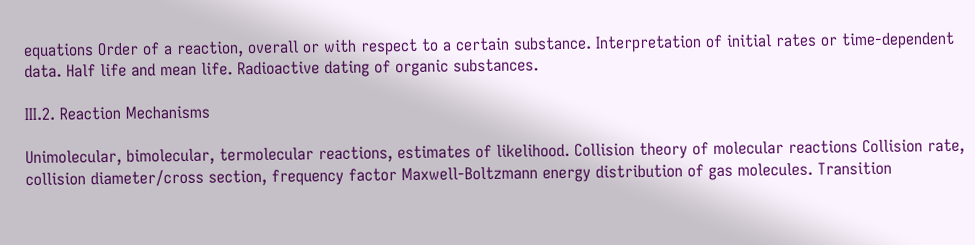equations Order of a reaction, overall or with respect to a certain substance. Interpretation of initial rates or time-dependent data. Half life and mean life. Radioactive dating of organic substances.

III.2. Reaction Mechanisms

Unimolecular, bimolecular, termolecular reactions, estimates of likelihood. Collision theory of molecular reactions Collision rate, collision diameter/cross section, frequency factor Maxwell-Boltzmann energy distribution of gas molecules. Transition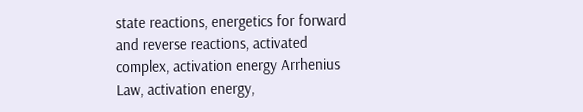state reactions, energetics for forward and reverse reactions, activated complex, activation energy Arrhenius Law, activation energy,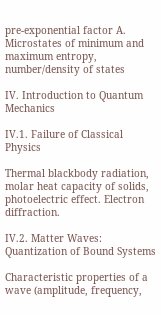pre-exponential factor A. Microstates of minimum and maximum entropy, number/density of states

IV. Introduction to Quantum Mechanics

IV.1. Failure of Classical Physics

Thermal blackbody radiation, molar heat capacity of solids, photoelectric effect. Electron diffraction.

IV.2. Matter Waves: Quantization of Bound Systems

Characteristic properties of a wave (amplitude, frequency,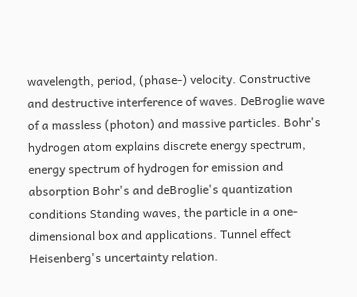wavelength, period, (phase-) velocity. Constructive and destructive interference of waves. DeBroglie wave of a massless (photon) and massive particles. Bohr's hydrogen atom explains discrete energy spectrum, energy spectrum of hydrogen for emission and absorption Bohr's and deBroglie's quantization conditions Standing waves, the particle in a one-dimensional box and applications. Tunnel effect Heisenberg's uncertainty relation.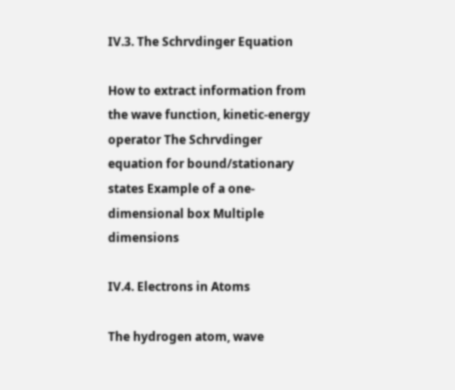IV.3. The Schrvdinger Equation

How to extract information from the wave function, kinetic-energy operator The Schrvdinger equation for bound/stationary states Example of a one-dimensional box Multiple dimensions

IV.4. Electrons in Atoms

The hydrogen atom, wave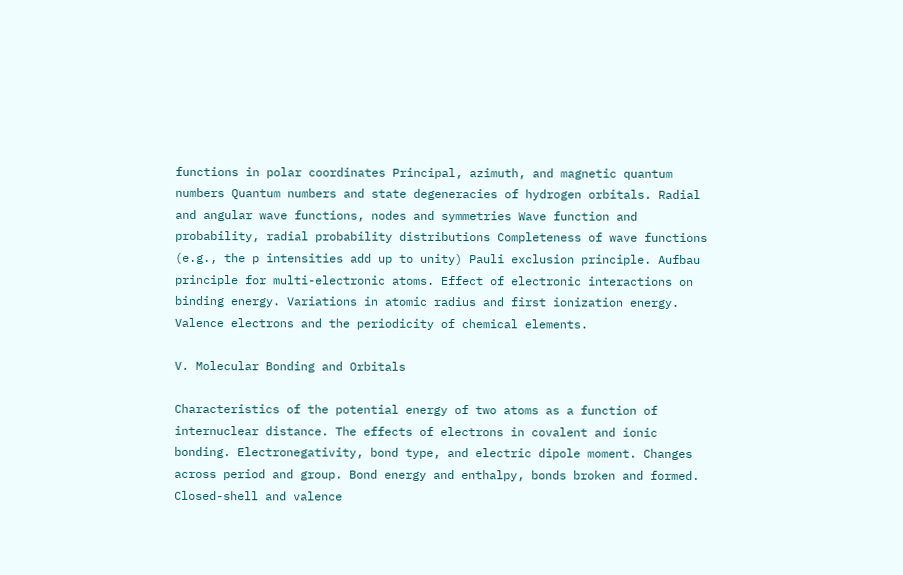functions in polar coordinates Principal, azimuth, and magnetic quantum numbers Quantum numbers and state degeneracies of hydrogen orbitals. Radial and angular wave functions, nodes and symmetries Wave function and probability, radial probability distributions Completeness of wave functions (e.g., the p intensities add up to unity) Pauli exclusion principle. Aufbau principle for multi-electronic atoms. Effect of electronic interactions on binding energy. Variations in atomic radius and first ionization energy. Valence electrons and the periodicity of chemical elements.

V. Molecular Bonding and Orbitals

Characteristics of the potential energy of two atoms as a function of internuclear distance. The effects of electrons in covalent and ionic bonding. Electronegativity, bond type, and electric dipole moment. Changes across period and group. Bond energy and enthalpy, bonds broken and formed. Closed-shell and valence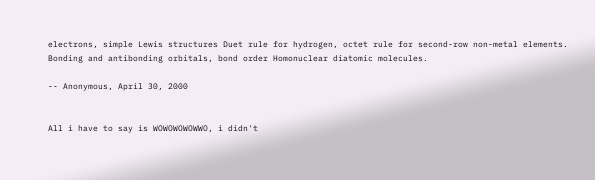electrons, simple Lewis structures Duet rule for hydrogen, octet rule for second-row non-metal elements. Bonding and antibonding orbitals, bond order Homonuclear diatomic molecules.

-- Anonymous, April 30, 2000


All i have to say is WOWOWOWOWWO, i didn't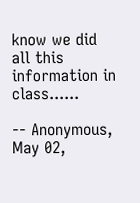know we did all this information in class......

-- Anonymous, May 02,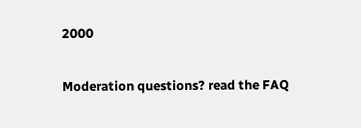2000

Moderation questions? read the FAQ